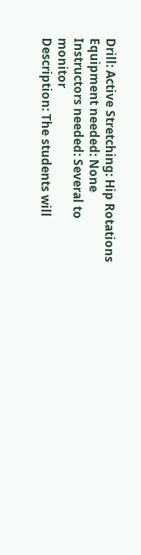Drill: Active Stretching: Hip Rotations
Equipment needed: None
Instructors needed: Several to monitor
Description: The students will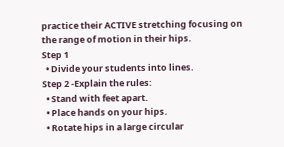practice their ACTIVE stretching focusing on the range of motion in their hips.
Step 1
  • Divide your students into lines.
Step 2 -Explain the rules:
  • Stand with feet apart.
  • Place hands on your hips.
  • Rotate hips in a large circular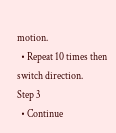motion.
  • Repeat 10 times then switch direction.
Step 3
  • Continue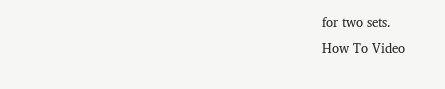for two sets.
How To Video